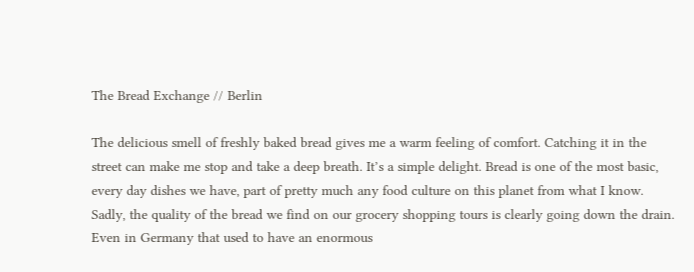The Bread Exchange // Berlin

The delicious smell of freshly baked bread gives me a warm feeling of comfort. Catching it in the street can make me stop and take a deep breath. It’s a simple delight. Bread is one of the most basic, every day dishes we have, part of pretty much any food culture on this planet from what I know. Sadly, the quality of the bread we find on our grocery shopping tours is clearly going down the drain. Even in Germany that used to have an enormous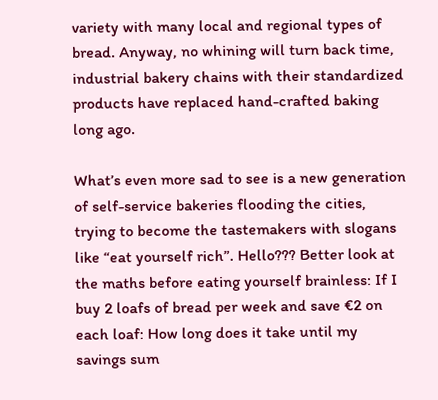variety with many local and regional types of bread. Anyway, no whining will turn back time, industrial bakery chains with their standardized products have replaced hand-crafted baking long ago.

What’s even more sad to see is a new generation of self-service bakeries flooding the cities, trying to become the tastemakers with slogans like “eat yourself rich”. Hello??? Better look at the maths before eating yourself brainless: If I buy 2 loafs of bread per week and save €2 on each loaf: How long does it take until my savings sum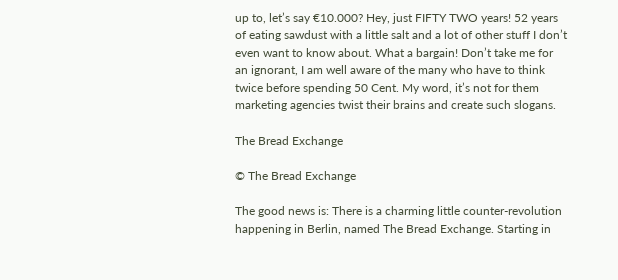up to, let’s say €10.000? Hey, just FIFTY TWO years! 52 years of eating sawdust with a little salt and a lot of other stuff I don’t even want to know about. What a bargain! Don’t take me for an ignorant, I am well aware of the many who have to think twice before spending 50 Cent. My word, it’s not for them marketing agencies twist their brains and create such slogans.

The Bread Exchange

© The Bread Exchange

The good news is: There is a charming little counter-revolution happening in Berlin, named The Bread Exchange. Starting in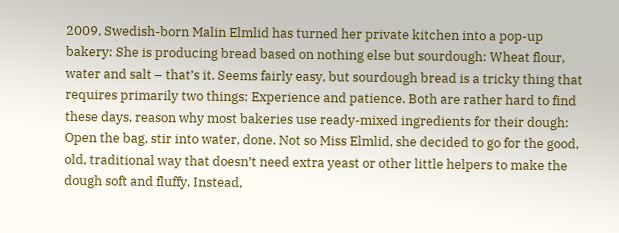2009, Swedish-born Malin Elmlid has turned her private kitchen into a pop-up bakery: She is producing bread based on nothing else but sourdough: Wheat flour, water and salt – that’s it. Seems fairly easy, but sourdough bread is a tricky thing that requires primarily two things: Experience and patience. Both are rather hard to find these days, reason why most bakeries use ready-mixed ingredients for their dough: Open the bag, stir into water, done. Not so Miss Elmlid, she decided to go for the good, old, traditional way that doesn’t need extra yeast or other little helpers to make the dough soft and fluffy. Instead,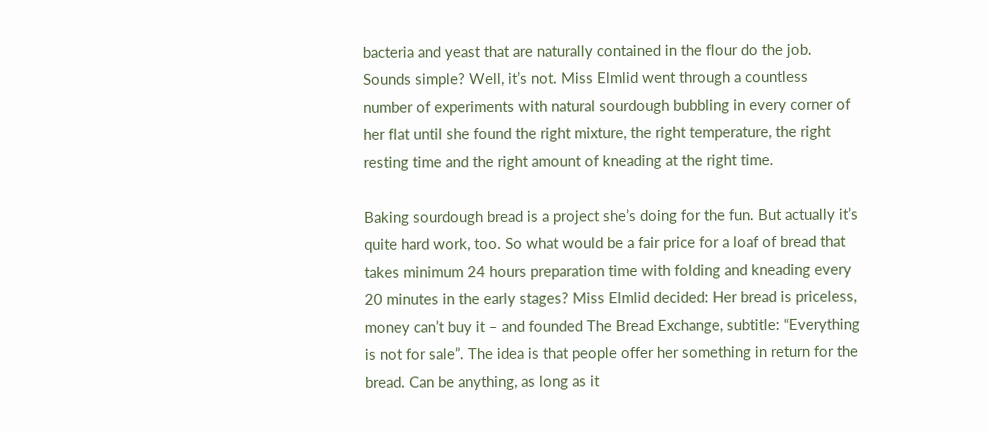bacteria and yeast that are naturally contained in the flour do the job. Sounds simple? Well, it’s not. Miss Elmlid went through a countless number of experiments with natural sourdough bubbling in every corner of her flat until she found the right mixture, the right temperature, the right resting time and the right amount of kneading at the right time.

Baking sourdough bread is a project she’s doing for the fun. But actually it’s quite hard work, too. So what would be a fair price for a loaf of bread that takes minimum 24 hours preparation time with folding and kneading every 20 minutes in the early stages? Miss Elmlid decided: Her bread is priceless, money can’t buy it – and founded The Bread Exchange, subtitle: “Everything is not for sale”. The idea is that people offer her something in return for the bread. Can be anything, as long as it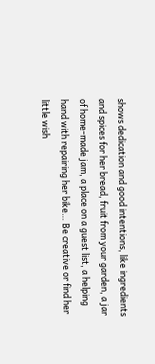shows dedication and good intentions, like ingredients and spices for her bread, fruit from your garden, a jar of home-made jam, a place on a guest list, a helping hand with repairing her bike… Be creative or find her little wish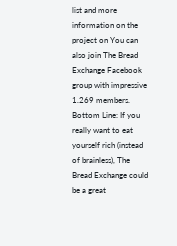list and more information on the project on You can also join The Bread Exchange Facebook group with impressive 1.269 members. Bottom Line: If you really want to eat yourself rich (instead of brainless), The Bread Exchange could be a great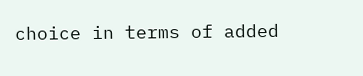choice in terms of added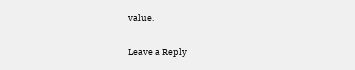value.

Leave a Reply